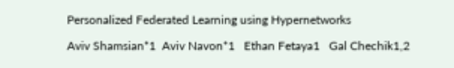Personalized Federated Learning using Hypernetworks

Aviv Shamsian*1  Aviv Navon*1   Ethan Fetaya1   Gal Chechik1,2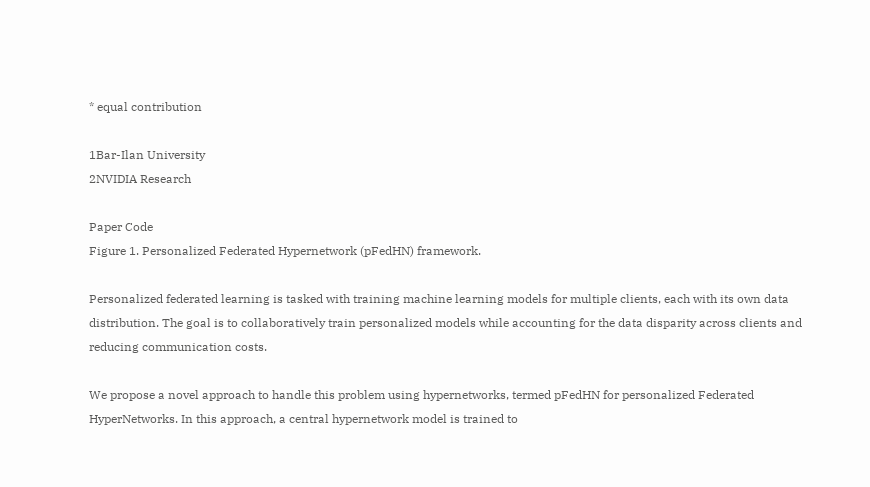* equal contribution

1Bar-Ilan University
2NVIDIA Research

Paper Code
Figure 1. Personalized Federated Hypernetwork (pFedHN) framework.

Personalized federated learning is tasked with training machine learning models for multiple clients, each with its own data distribution. The goal is to collaboratively train personalized models while accounting for the data disparity across clients and reducing communication costs.

We propose a novel approach to handle this problem using hypernetworks, termed pFedHN for personalized Federated HyperNetworks. In this approach, a central hypernetwork model is trained to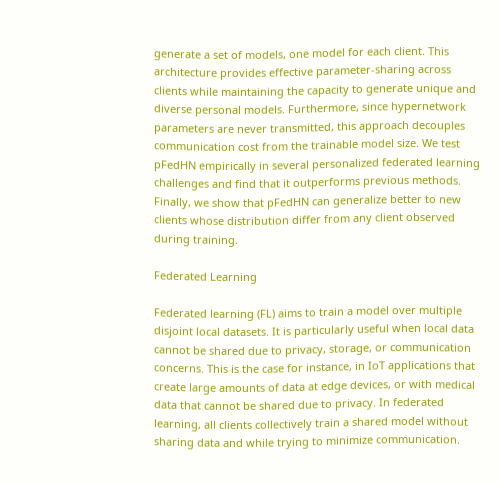generate a set of models, one model for each client. This architecture provides effective parameter-sharing across clients while maintaining the capacity to generate unique and diverse personal models. Furthermore, since hypernetwork parameters are never transmitted, this approach decouples communication cost from the trainable model size. We test pFedHN empirically in several personalized federated learning challenges and find that it outperforms previous methods. Finally, we show that pFedHN can generalize better to new clients whose distribution differ from any client observed during training.

Federated Learning

Federated learning (FL) aims to train a model over multiple disjoint local datasets. It is particularly useful when local data cannot be shared due to privacy, storage, or communication concerns. This is the case for instance, in IoT applications that create large amounts of data at edge devices, or with medical data that cannot be shared due to privacy. In federated learning, all clients collectively train a shared model without sharing data and while trying to minimize communication.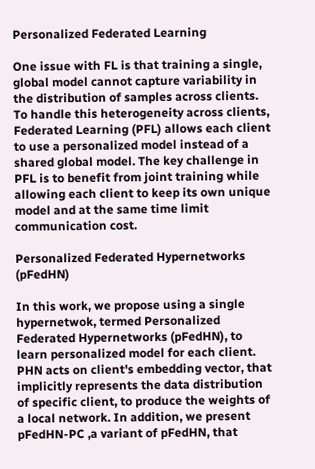Personalized Federated Learning

One issue with FL is that training a single, global model cannot capture variability in the distribution of samples across clients. To handle this heterogeneity across clients, Federated Learning (PFL) allows each client to use a personalized model instead of a shared global model. The key challenge in PFL is to benefit from joint training while allowing each client to keep its own unique model and at the same time limit communication cost.

Personalized Federated Hypernetworks (pFedHN)

In this work, we propose using a single hypernetwok, termed Personalized Federated Hypernetworks (pFedHN), to learn personalized model for each client. PHN acts on client's embedding vector, that implicitly represents the data distribution of specific client, to produce the weights of a local network. In addition, we present pFedHN-PC ,a variant of pFedHN, that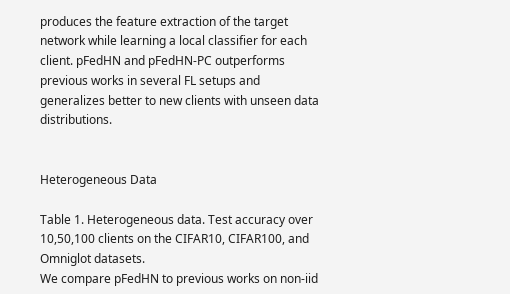produces the feature extraction of the target network while learning a local classifier for each client. pFedHN and pFedHN-PC outperforms previous works in several FL setups and generalizes better to new clients with unseen data distributions.


Heterogeneous Data

Table 1. Heterogeneous data. Test accuracy over 10,50,100 clients on the CIFAR10, CIFAR100, and Omniglot datasets.
We compare pFedHN to previous works on non-iid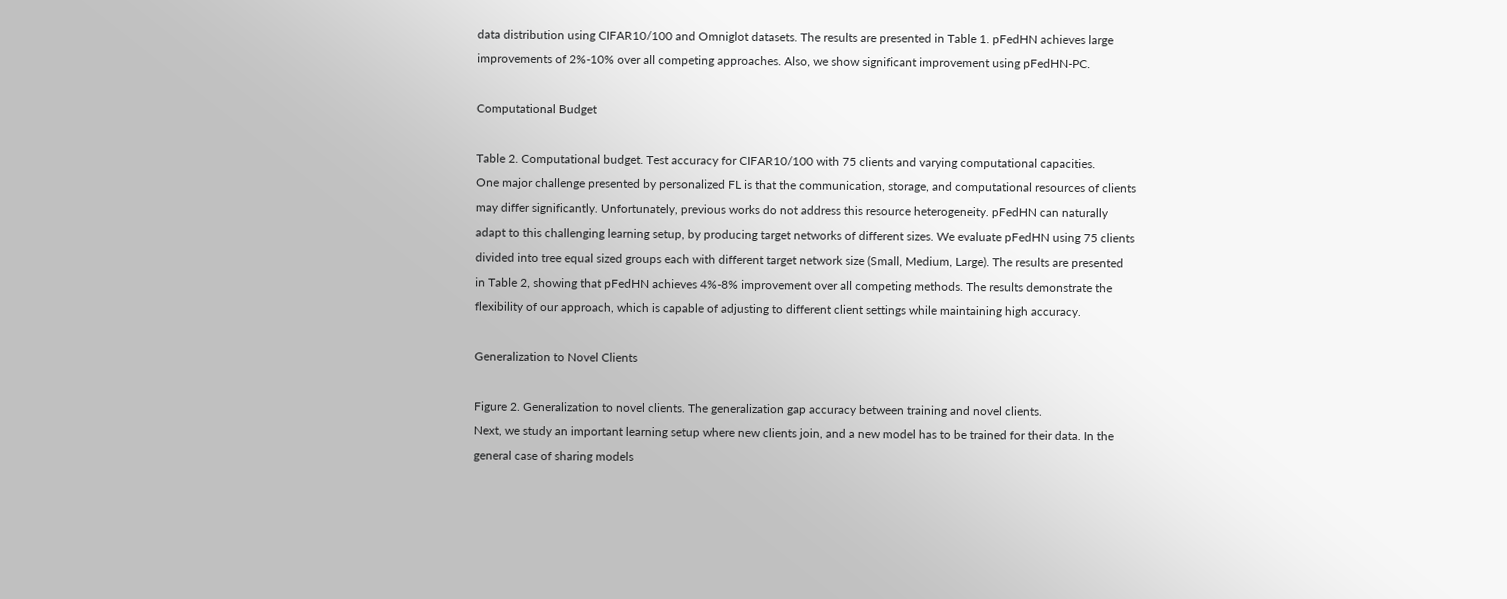data distribution using CIFAR10/100 and Omniglot datasets. The results are presented in Table 1. pFedHN achieves large improvements of 2%-10% over all competing approaches. Also, we show significant improvement using pFedHN-PC.

Computational Budget

Table 2. Computational budget. Test accuracy for CIFAR10/100 with 75 clients and varying computational capacities.
One major challenge presented by personalized FL is that the communication, storage, and computational resources of clients may differ significantly. Unfortunately, previous works do not address this resource heterogeneity. pFedHN can naturally adapt to this challenging learning setup, by producing target networks of different sizes. We evaluate pFedHN using 75 clients divided into tree equal sized groups each with different target network size (Small, Medium, Large). The results are presented in Table 2, showing that pFedHN achieves 4%-8% improvement over all competing methods. The results demonstrate the flexibility of our approach, which is capable of adjusting to different client settings while maintaining high accuracy.

Generalization to Novel Clients

Figure 2. Generalization to novel clients. The generalization gap accuracy between training and novel clients.
Next, we study an important learning setup where new clients join, and a new model has to be trained for their data. In the general case of sharing models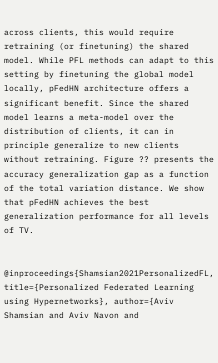across clients, this would require retraining (or finetuning) the shared model. While PFL methods can adapt to this setting by finetuning the global model locally, pFedHN architecture offers a significant benefit. Since the shared model learns a meta-model over the distribution of clients, it can in principle generalize to new clients without retraining. Figure ?? presents the accuracy generalization gap as a function of the total variation distance. We show that pFedHN achieves the best generalization performance for all levels of TV.


@inproceedings{Shamsian2021PersonalizedFL, title={Personalized Federated Learning using Hypernetworks}, author={Aviv Shamsian and Aviv Navon and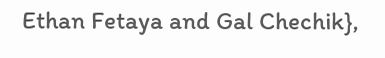Ethan Fetaya and Gal Chechik},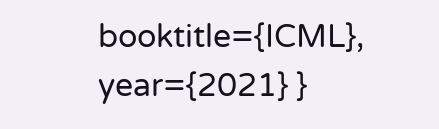booktitle={ICML}, year={2021} }